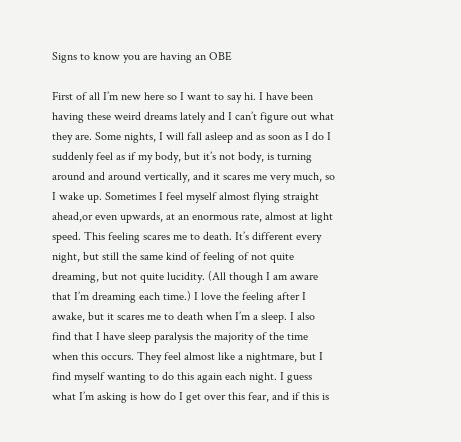Signs to know you are having an OBE

First of all I’m new here so I want to say hi. I have been having these weird dreams lately and I can’t figure out what they are. Some nights, I will fall asleep and as soon as I do I suddenly feel as if my body, but it’s not body, is turning around and around vertically, and it scares me very much, so I wake up. Sometimes I feel myself almost flying straight ahead,or even upwards, at an enormous rate, almost at light speed. This feeling scares me to death. It’s different every night, but still the same kind of feeling of not quite dreaming, but not quite lucidity. (All though I am aware that I’m dreaming each time.) I love the feeling after I awake, but it scares me to death when I’m a sleep. I also find that I have sleep paralysis the majority of the time when this occurs. They feel almost like a nightmare, but I find myself wanting to do this again each night. I guess what I’m asking is how do I get over this fear, and if this is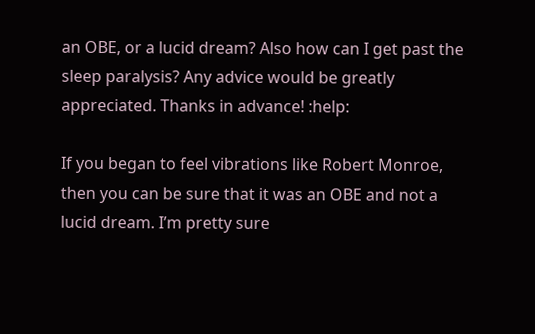an OBE, or a lucid dream? Also how can I get past the sleep paralysis? Any advice would be greatly appreciated. Thanks in advance! :help:

If you began to feel vibrations like Robert Monroe, then you can be sure that it was an OBE and not a lucid dream. I’m pretty sure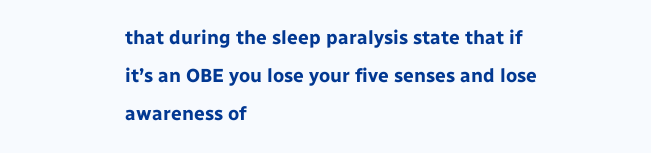that during the sleep paralysis state that if it’s an OBE you lose your five senses and lose awareness of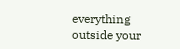everything outside your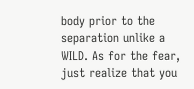body prior to the separation unlike a WILD. As for the fear, just realize that you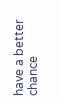have a better chance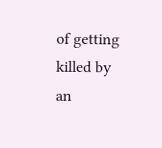of getting killed by an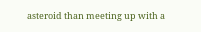asteroid than meeting up with a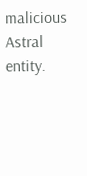malicious Astral entity.